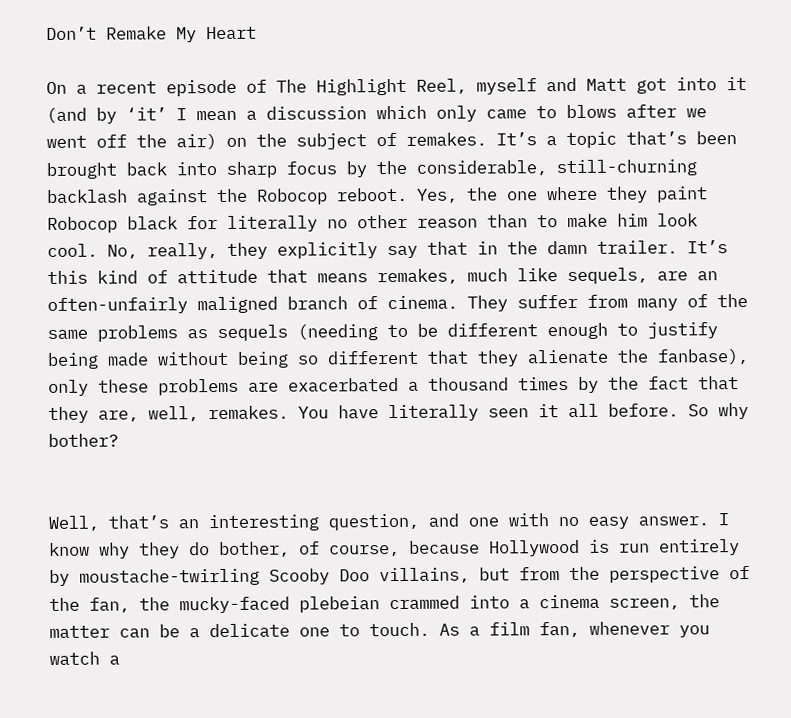Don’t Remake My Heart

On a recent episode of The Highlight Reel, myself and Matt got into it (and by ‘it’ I mean a discussion which only came to blows after we went off the air) on the subject of remakes. It’s a topic that’s been brought back into sharp focus by the considerable, still-churning backlash against the Robocop reboot. Yes, the one where they paint Robocop black for literally no other reason than to make him look cool. No, really, they explicitly say that in the damn trailer. It’s this kind of attitude that means remakes, much like sequels, are an often-unfairly maligned branch of cinema. They suffer from many of the same problems as sequels (needing to be different enough to justify being made without being so different that they alienate the fanbase), only these problems are exacerbated a thousand times by the fact that they are, well, remakes. You have literally seen it all before. So why bother?


Well, that’s an interesting question, and one with no easy answer. I know why they do bother, of course, because Hollywood is run entirely by moustache-twirling Scooby Doo villains, but from the perspective of the fan, the mucky-faced plebeian crammed into a cinema screen, the matter can be a delicate one to touch. As a film fan, whenever you watch a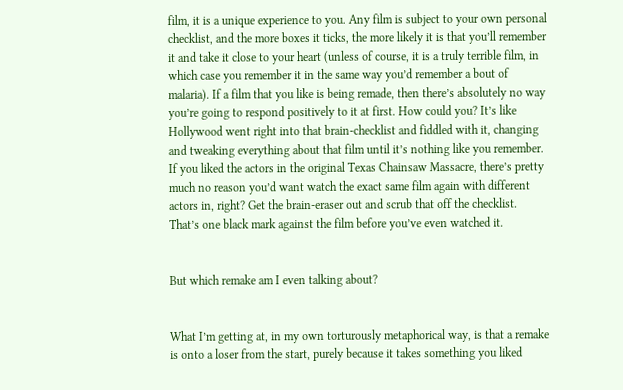film, it is a unique experience to you. Any film is subject to your own personal checklist, and the more boxes it ticks, the more likely it is that you’ll remember it and take it close to your heart (unless of course, it is a truly terrible film, in which case you remember it in the same way you’d remember a bout of malaria). If a film that you like is being remade, then there’s absolutely no way you’re going to respond positively to it at first. How could you? It’s like Hollywood went right into that brain-checklist and fiddled with it, changing and tweaking everything about that film until it’s nothing like you remember. If you liked the actors in the original Texas Chainsaw Massacre, there’s pretty much no reason you’d want watch the exact same film again with different actors in, right? Get the brain-eraser out and scrub that off the checklist. That’s one black mark against the film before you’ve even watched it.


But which remake am I even talking about?


What I’m getting at, in my own torturously metaphorical way, is that a remake is onto a loser from the start, purely because it takes something you liked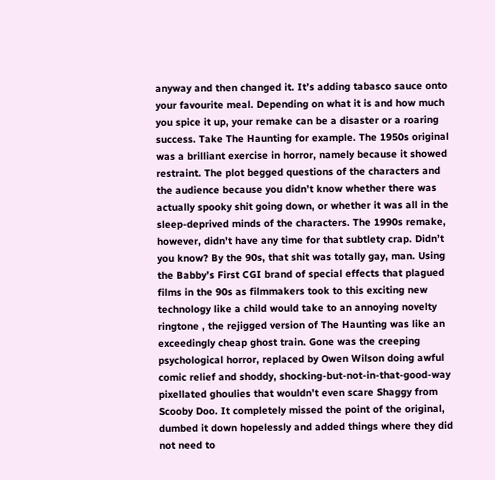anyway and then changed it. It’s adding tabasco sauce onto your favourite meal. Depending on what it is and how much you spice it up, your remake can be a disaster or a roaring success. Take The Haunting for example. The 1950s original was a brilliant exercise in horror, namely because it showed restraint. The plot begged questions of the characters and the audience because you didn’t know whether there was actually spooky shit going down, or whether it was all in the sleep-deprived minds of the characters. The 1990s remake, however, didn’t have any time for that subtlety crap. Didn’t you know? By the 90s, that shit was totally gay, man. Using the Babby’s First CGI brand of special effects that plagued films in the 90s as filmmakers took to this exciting new technology like a child would take to an annoying novelty ringtone , the rejigged version of The Haunting was like an exceedingly cheap ghost train. Gone was the creeping psychological horror, replaced by Owen Wilson doing awful comic relief and shoddy, shocking-but-not-in-that-good-way pixellated ghoulies that wouldn’t even scare Shaggy from Scooby Doo. It completely missed the point of the original, dumbed it down hopelessly and added things where they did not need to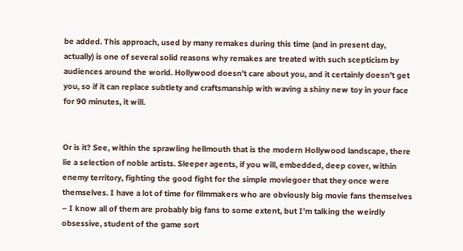be added. This approach, used by many remakes during this time (and in present day, actually) is one of several solid reasons why remakes are treated with such scepticism by audiences around the world. Hollywood doesn’t care about you, and it certainly doesn’t get you, so if it can replace subtlety and craftsmanship with waving a shiny new toy in your face for 90 minutes, it will.


Or is it? See, within the sprawling hellmouth that is the modern Hollywood landscape, there lie a selection of noble artists. Sleeper agents, if you will, embedded, deep cover, within enemy territory, fighting the good fight for the simple moviegoer that they once were themselves. I have a lot of time for filmmakers who are obviously big movie fans themselves – I know all of them are probably big fans to some extent, but I’m talking the weirdly obsessive, student of the game sort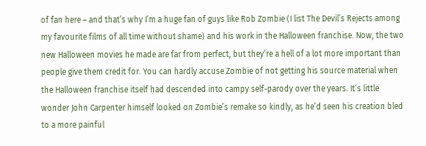of fan here – and that’s why I’m a huge fan of guys like Rob Zombie (I list The Devil’s Rejects among my favourite films of all time without shame) and his work in the Halloween franchise. Now, the two new Halloween movies he made are far from perfect, but they’re a hell of a lot more important than people give them credit for. You can hardly accuse Zombie of not getting his source material when the Halloween franchise itself had descended into campy self-parody over the years. It’s little wonder John Carpenter himself looked on Zombie’s remake so kindly, as he’d seen his creation bled to a more painful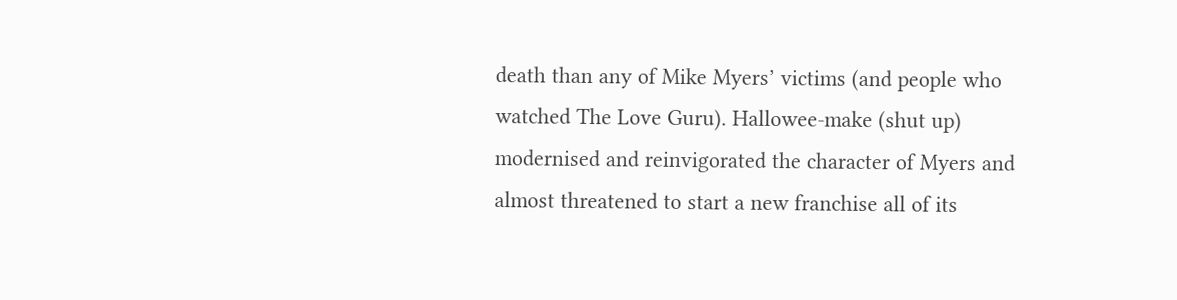death than any of Mike Myers’ victims (and people who watched The Love Guru). Hallowee-make (shut up) modernised and reinvigorated the character of Myers and almost threatened to start a new franchise all of its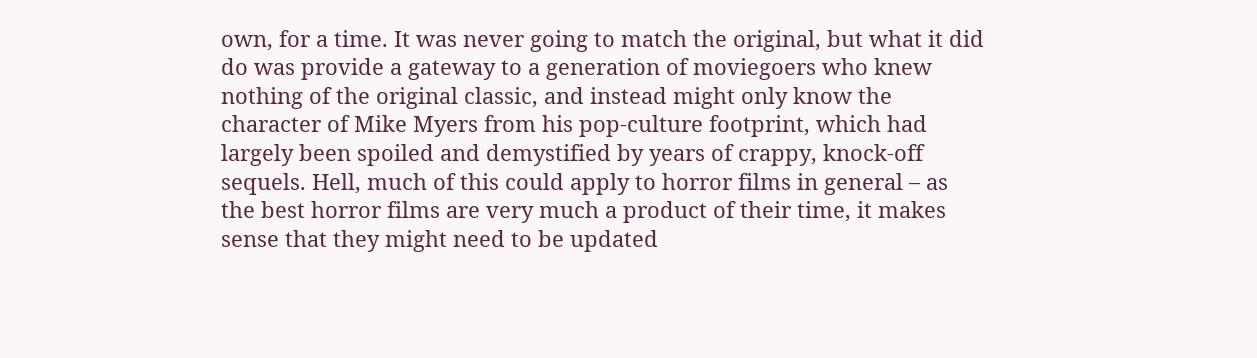own, for a time. It was never going to match the original, but what it did do was provide a gateway to a generation of moviegoers who knew nothing of the original classic, and instead might only know the character of Mike Myers from his pop-culture footprint, which had largely been spoiled and demystified by years of crappy, knock-off sequels. Hell, much of this could apply to horror films in general – as the best horror films are very much a product of their time, it makes sense that they might need to be updated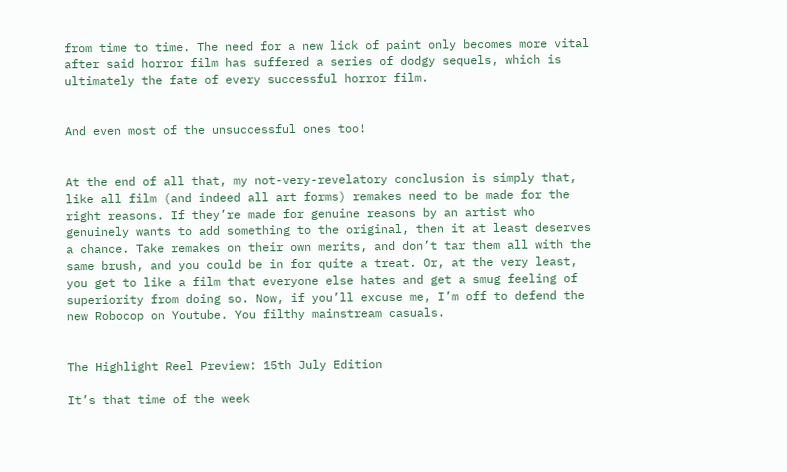from time to time. The need for a new lick of paint only becomes more vital after said horror film has suffered a series of dodgy sequels, which is ultimately the fate of every successful horror film.


And even most of the unsuccessful ones too!


At the end of all that, my not-very-revelatory conclusion is simply that, like all film (and indeed all art forms) remakes need to be made for the right reasons. If they’re made for genuine reasons by an artist who genuinely wants to add something to the original, then it at least deserves a chance. Take remakes on their own merits, and don’t tar them all with the same brush, and you could be in for quite a treat. Or, at the very least, you get to like a film that everyone else hates and get a smug feeling of superiority from doing so. Now, if you’ll excuse me, I’m off to defend the new Robocop on Youtube. You filthy mainstream casuals.


The Highlight Reel Preview: 15th July Edition

It’s that time of the week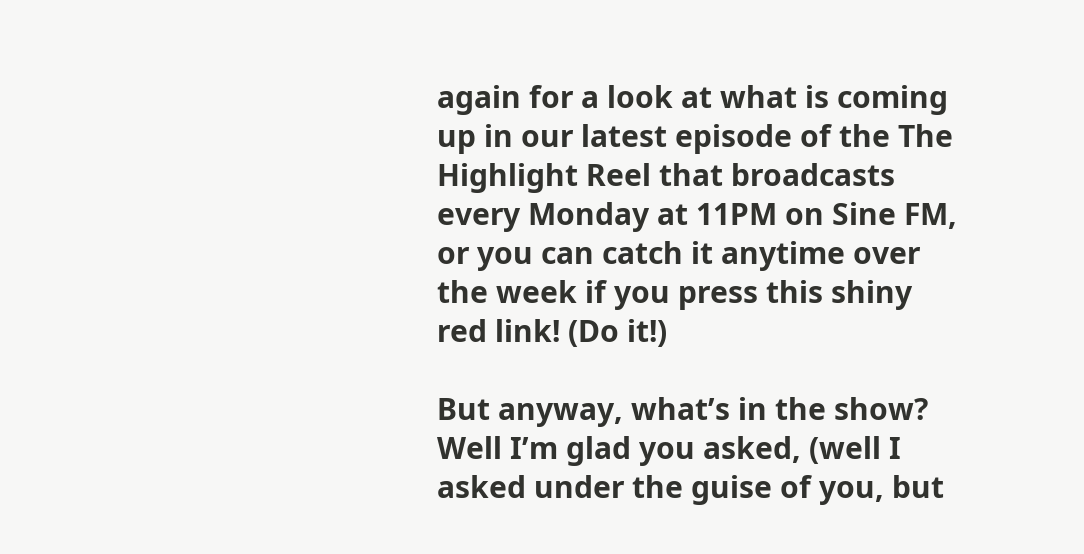again for a look at what is coming up in our latest episode of the The Highlight Reel that broadcasts every Monday at 11PM on Sine FM, or you can catch it anytime over the week if you press this shiny red link! (Do it!)

But anyway, what’s in the show? Well I’m glad you asked, (well I asked under the guise of you, but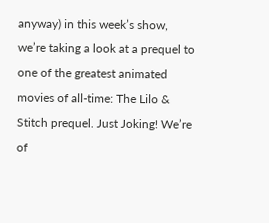anyway) in this week’s show, we’re taking a look at a prequel to one of the greatest animated movies of all-time: The Lilo & Stitch prequel. Just Joking! We’re of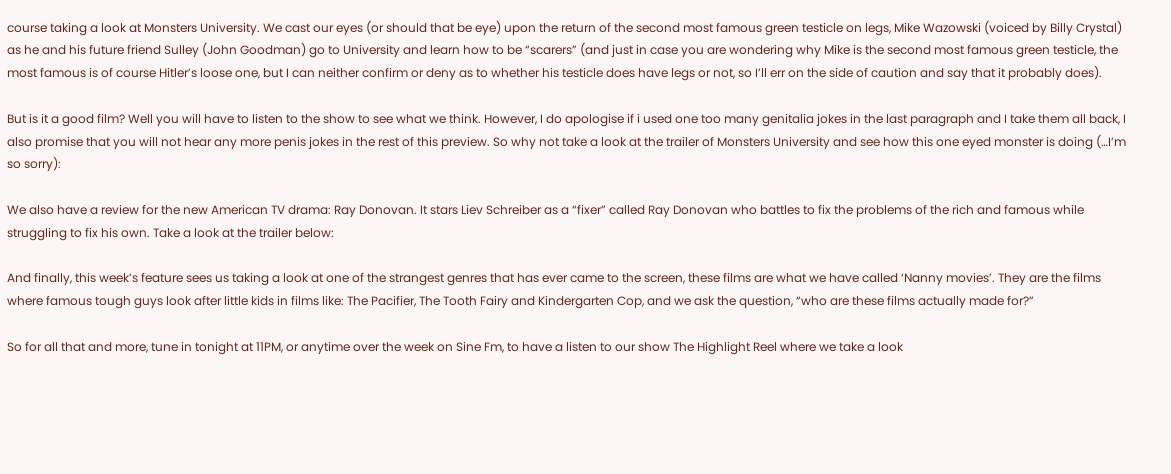course taking a look at Monsters University. We cast our eyes (or should that be eye) upon the return of the second most famous green testicle on legs, Mike Wazowski (voiced by Billy Crystal) as he and his future friend Sulley (John Goodman) go to University and learn how to be “scarers” (and just in case you are wondering why Mike is the second most famous green testicle, the most famous is of course Hitler’s loose one, but I can neither confirm or deny as to whether his testicle does have legs or not, so I’ll err on the side of caution and say that it probably does).

But is it a good film? Well you will have to listen to the show to see what we think. However, I do apologise if i used one too many genitalia jokes in the last paragraph and I take them all back, I also promise that you will not hear any more penis jokes in the rest of this preview. So why not take a look at the trailer of Monsters University and see how this one eyed monster is doing (…I’m so sorry):

We also have a review for the new American TV drama: Ray Donovan. It stars Liev Schreiber as a “fixer” called Ray Donovan who battles to fix the problems of the rich and famous while struggling to fix his own. Take a look at the trailer below:

And finally, this week’s feature sees us taking a look at one of the strangest genres that has ever came to the screen, these films are what we have called ‘Nanny movies’. They are the films where famous tough guys look after little kids in films like: The Pacifier, The Tooth Fairy and Kindergarten Cop, and we ask the question, “who are these films actually made for?”

So for all that and more, tune in tonight at 11PM, or anytime over the week on Sine Fm, to have a listen to our show The Highlight Reel where we take a look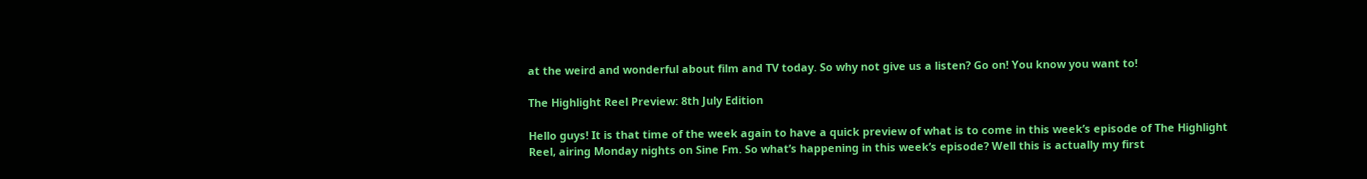at the weird and wonderful about film and TV today. So why not give us a listen? Go on! You know you want to!

The Highlight Reel Preview: 8th July Edition

Hello guys! It is that time of the week again to have a quick preview of what is to come in this week’s episode of The Highlight Reel, airing Monday nights on Sine Fm. So what’s happening in this week’s episode? Well this is actually my first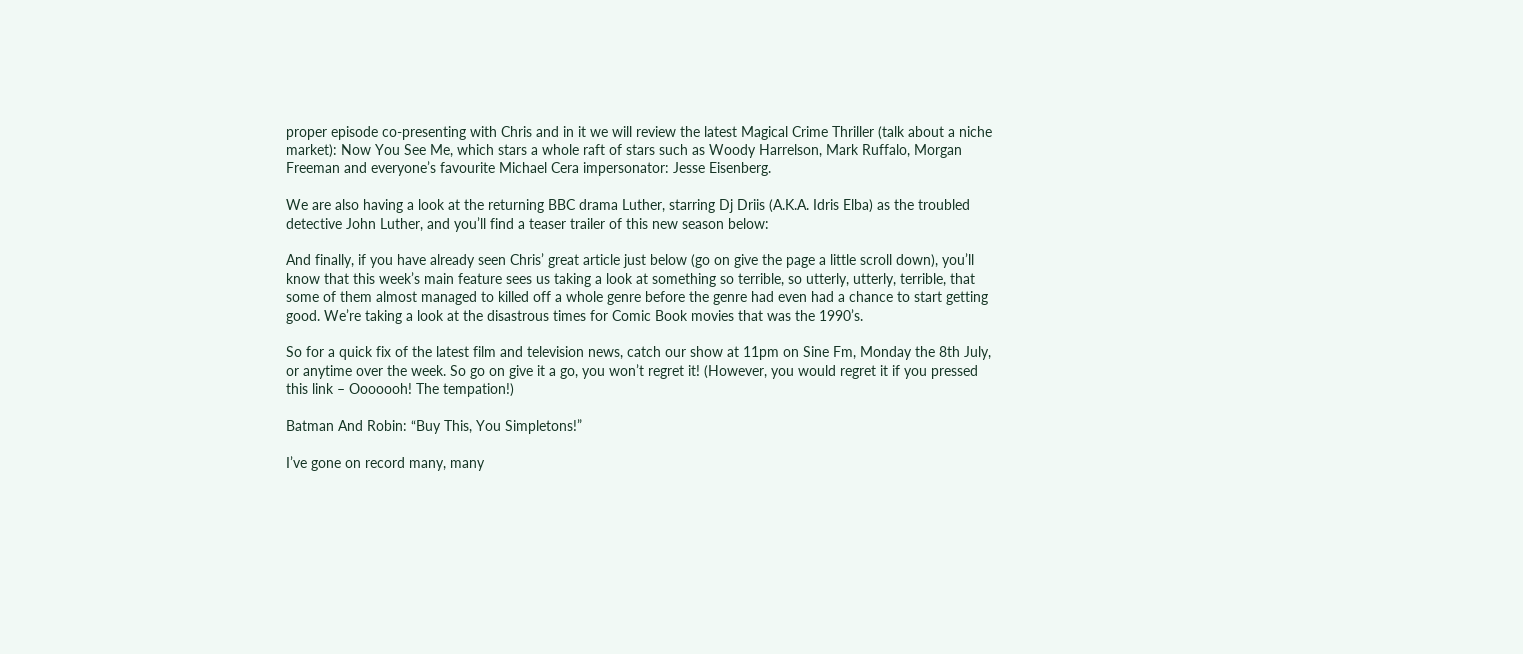proper episode co-presenting with Chris and in it we will review the latest Magical Crime Thriller (talk about a niche market): Now You See Me, which stars a whole raft of stars such as Woody Harrelson, Mark Ruffalo, Morgan Freeman and everyone’s favourite Michael Cera impersonator: Jesse Eisenberg.

We are also having a look at the returning BBC drama Luther, starring Dj Driis (A.K.A. Idris Elba) as the troubled detective John Luther, and you’ll find a teaser trailer of this new season below:

And finally, if you have already seen Chris’ great article just below (go on give the page a little scroll down), you’ll know that this week’s main feature sees us taking a look at something so terrible, so utterly, utterly, terrible, that some of them almost managed to killed off a whole genre before the genre had even had a chance to start getting good. We’re taking a look at the disastrous times for Comic Book movies that was the 1990’s.

So for a quick fix of the latest film and television news, catch our show at 11pm on Sine Fm, Monday the 8th July, or anytime over the week. So go on give it a go, you won’t regret it! (However, you would regret it if you pressed this link – Ooooooh! The tempation!)

Batman And Robin: “Buy This, You Simpletons!”

I’ve gone on record many, many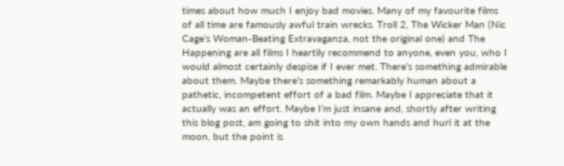times about how much I enjoy bad movies. Many of my favourite films of all time are famously awful train wrecks. Troll 2, The Wicker Man (Nic Cage’s Woman-Beating Extravaganza, not the original one) and The Happening are all films I heartily recommend to anyone, even you, who I would almost certainly despise if I ever met. There’s something admirable about them. Maybe there’s something remarkably human about a pathetic, incompetent effort of a bad film. Maybe I appreciate that it actually was an effort. Maybe I’m just insane and, shortly after writing this blog post, am going to shit into my own hands and hurl it at the moon, but the point is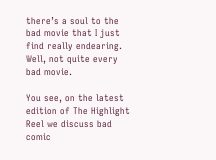there’s a soul to the bad movie that I just find really endearing. Well, not quite every bad movie.

You see, on the latest edition of The Highlight Reel we discuss bad comic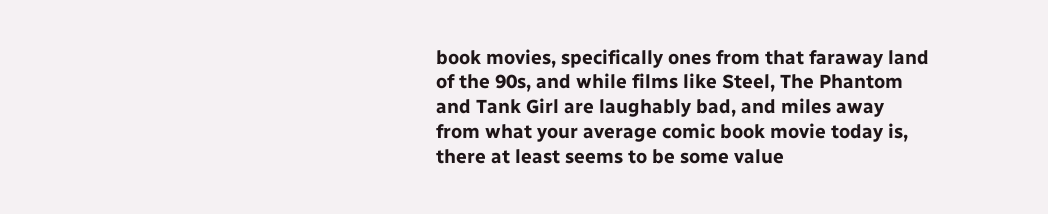book movies, specifically ones from that faraway land of the 90s, and while films like Steel, The Phantom and Tank Girl are laughably bad, and miles away from what your average comic book movie today is, there at least seems to be some value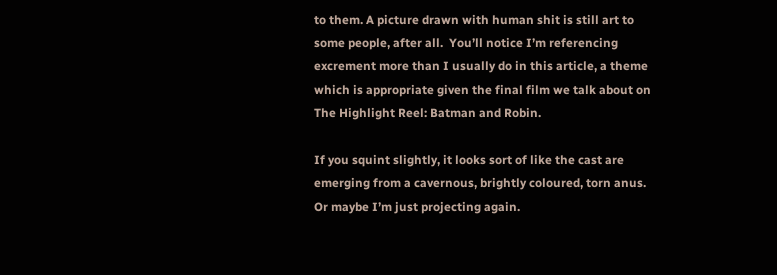to them. A picture drawn with human shit is still art to some people, after all.  You’ll notice I’m referencing excrement more than I usually do in this article, a theme which is appropriate given the final film we talk about on The Highlight Reel: Batman and Robin.

If you squint slightly, it looks sort of like the cast are emerging from a cavernous, brightly coloured, torn anus. Or maybe I’m just projecting again.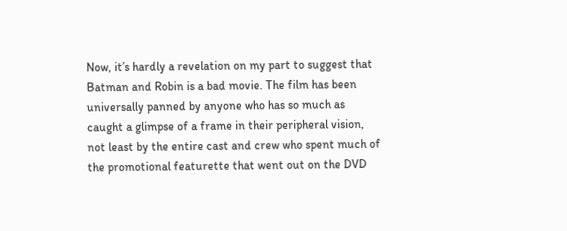Now, it’s hardly a revelation on my part to suggest that Batman and Robin is a bad movie. The film has been universally panned by anyone who has so much as caught a glimpse of a frame in their peripheral vision, not least by the entire cast and crew who spent much of the promotional featurette that went out on the DVD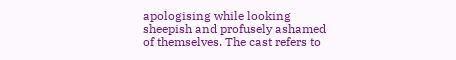apologising while looking sheepish and profusely ashamed of themselves. The cast refers to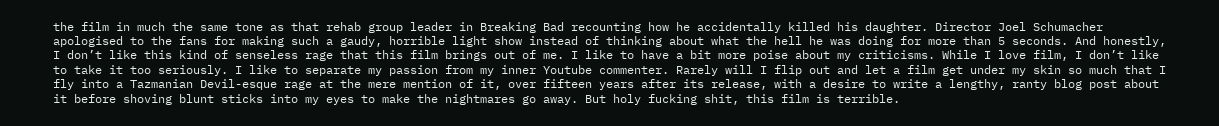the film in much the same tone as that rehab group leader in Breaking Bad recounting how he accidentally killed his daughter. Director Joel Schumacher apologised to the fans for making such a gaudy, horrible light show instead of thinking about what the hell he was doing for more than 5 seconds. And honestly, I don’t like this kind of senseless rage that this film brings out of me. I like to have a bit more poise about my criticisms. While I love film, I don’t like to take it too seriously. I like to separate my passion from my inner Youtube commenter. Rarely will I flip out and let a film get under my skin so much that I fly into a Tazmanian Devil-esque rage at the mere mention of it, over fifteen years after its release, with a desire to write a lengthy, ranty blog post about it before shoving blunt sticks into my eyes to make the nightmares go away. But holy fucking shit, this film is terrible.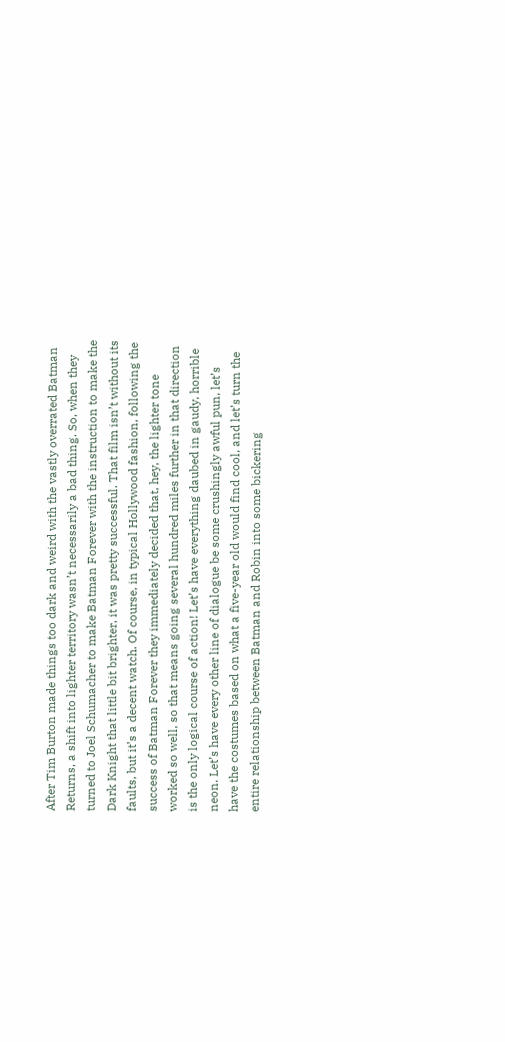After Tim Burton made things too dark and weird with the vastly overrated Batman Returns, a shift into lighter territory wasn’t necessarily a bad thing. So, when they turned to Joel Schumacher to make Batman Forever with the instruction to make the Dark Knight that little bit brighter, it was pretty successful. That film isn’t without its faults, but it’s a decent watch. Of course, in typical Hollywood fashion, following the success of Batman Forever they immediately decided that, hey, the lighter tone worked so well, so that means going several hundred miles further in that direction is the only logical course of action! Let’s have everything daubed in gaudy, horrible neon. Let’s have every other line of dialogue be some crushingly awful pun, let’s have the costumes based on what a five-year old would find cool, and let’s turn the entire relationship between Batman and Robin into some bickering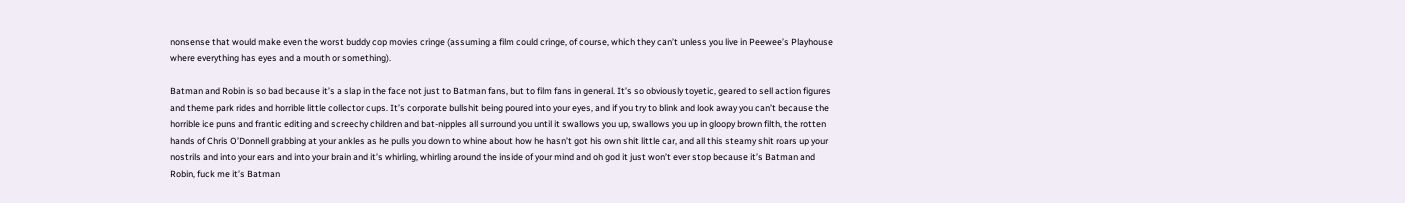nonsense that would make even the worst buddy cop movies cringe (assuming a film could cringe, of course, which they can’t unless you live in Peewee’s Playhouse where everything has eyes and a mouth or something).

Batman and Robin is so bad because it’s a slap in the face not just to Batman fans, but to film fans in general. It’s so obviously toyetic, geared to sell action figures and theme park rides and horrible little collector cups. It’s corporate bullshit being poured into your eyes, and if you try to blink and look away you can’t because the horrible ice puns and frantic editing and screechy children and bat-nipples all surround you until it swallows you up, swallows you up in gloopy brown filth, the rotten hands of Chris O’Donnell grabbing at your ankles as he pulls you down to whine about how he hasn’t got his own shit little car, and all this steamy shit roars up your nostrils and into your ears and into your brain and it’s whirling, whirling around the inside of your mind and oh god it just won’t ever stop because it’s Batman and Robin, fuck me it’s Batman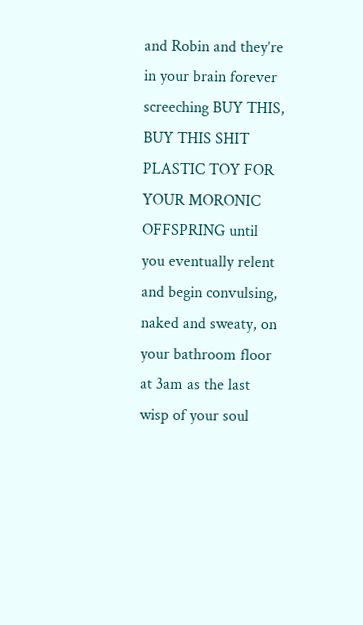and Robin and they’re in your brain forever screeching BUY THIS, BUY THIS SHIT PLASTIC TOY FOR YOUR MORONIC OFFSPRING until you eventually relent and begin convulsing, naked and sweaty, on your bathroom floor at 3am as the last wisp of your soul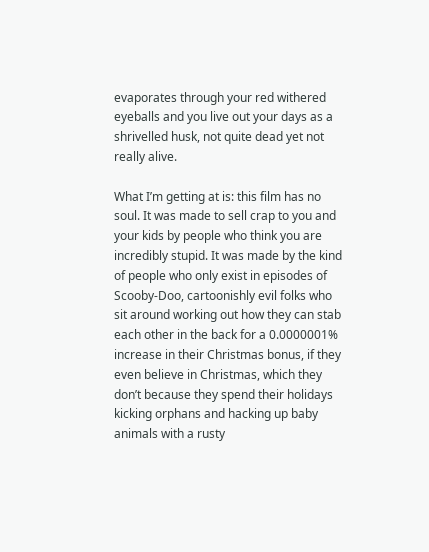evaporates through your red withered eyeballs and you live out your days as a shrivelled husk, not quite dead yet not really alive.

What I’m getting at is: this film has no soul. It was made to sell crap to you and your kids by people who think you are incredibly stupid. It was made by the kind of people who only exist in episodes of Scooby-Doo, cartoonishly evil folks who sit around working out how they can stab each other in the back for a 0.0000001% increase in their Christmas bonus, if they even believe in Christmas, which they don’t because they spend their holidays kicking orphans and hacking up baby animals with a rusty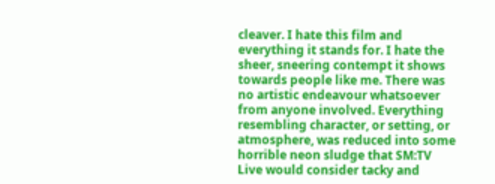cleaver. I hate this film and everything it stands for. I hate the sheer, sneering contempt it shows towards people like me. There was no artistic endeavour whatsoever from anyone involved. Everything resembling character, or setting, or atmosphere, was reduced into some horrible neon sludge that SM:TV Live would consider tacky and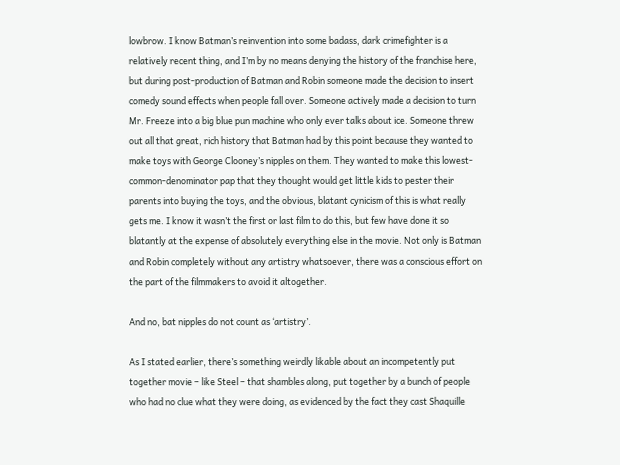lowbrow. I know Batman’s reinvention into some badass, dark crimefighter is a relatively recent thing, and I’m by no means denying the history of the franchise here, but during post-production of Batman and Robin someone made the decision to insert comedy sound effects when people fall over. Someone actively made a decision to turn Mr. Freeze into a big blue pun machine who only ever talks about ice. Someone threw out all that great, rich history that Batman had by this point because they wanted to make toys with George Clooney’s nipples on them. They wanted to make this lowest-common-denominator pap that they thought would get little kids to pester their parents into buying the toys, and the obvious, blatant cynicism of this is what really gets me. I know it wasn’t the first or last film to do this, but few have done it so blatantly at the expense of absolutely everything else in the movie. Not only is Batman and Robin completely without any artistry whatsoever, there was a conscious effort on the part of the filmmakers to avoid it altogether.

And no, bat nipples do not count as ‘artistry’.

As I stated earlier, there’s something weirdly likable about an incompetently put together movie – like Steel – that shambles along, put together by a bunch of people who had no clue what they were doing, as evidenced by the fact they cast Shaquille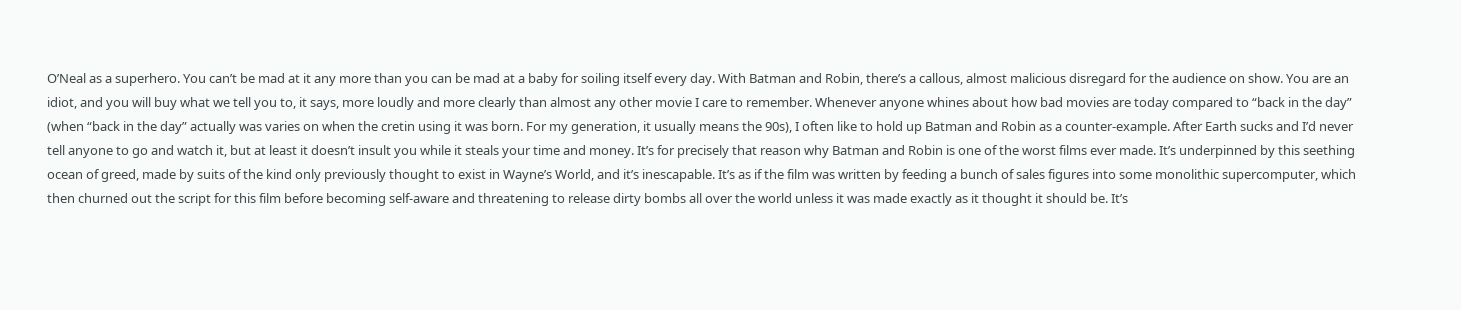O’Neal as a superhero. You can’t be mad at it any more than you can be mad at a baby for soiling itself every day. With Batman and Robin, there’s a callous, almost malicious disregard for the audience on show. You are an idiot, and you will buy what we tell you to, it says, more loudly and more clearly than almost any other movie I care to remember. Whenever anyone whines about how bad movies are today compared to “back in the day” (when “back in the day” actually was varies on when the cretin using it was born. For my generation, it usually means the 90s), I often like to hold up Batman and Robin as a counter-example. After Earth sucks and I’d never tell anyone to go and watch it, but at least it doesn’t insult you while it steals your time and money. It’s for precisely that reason why Batman and Robin is one of the worst films ever made. It’s underpinned by this seething ocean of greed, made by suits of the kind only previously thought to exist in Wayne’s World, and it’s inescapable. It’s as if the film was written by feeding a bunch of sales figures into some monolithic supercomputer, which then churned out the script for this film before becoming self-aware and threatening to release dirty bombs all over the world unless it was made exactly as it thought it should be. It’s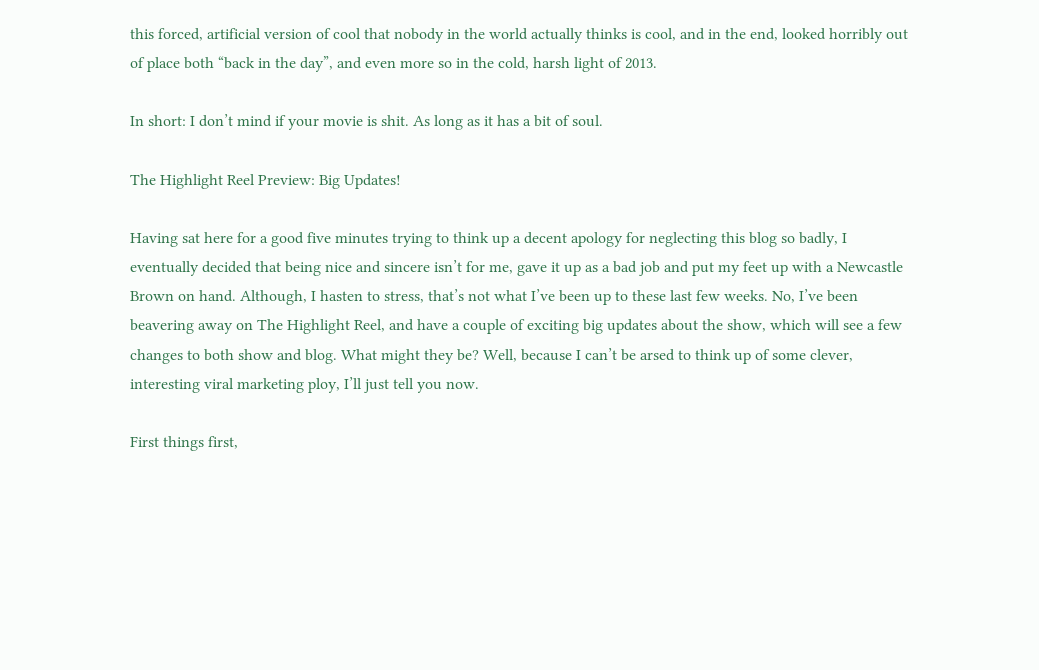this forced, artificial version of cool that nobody in the world actually thinks is cool, and in the end, looked horribly out of place both “back in the day”, and even more so in the cold, harsh light of 2013.

In short: I don’t mind if your movie is shit. As long as it has a bit of soul.

The Highlight Reel Preview: Big Updates!

Having sat here for a good five minutes trying to think up a decent apology for neglecting this blog so badly, I eventually decided that being nice and sincere isn’t for me, gave it up as a bad job and put my feet up with a Newcastle Brown on hand. Although, I hasten to stress, that’s not what I’ve been up to these last few weeks. No, I’ve been beavering away on The Highlight Reel, and have a couple of exciting big updates about the show, which will see a few changes to both show and blog. What might they be? Well, because I can’t be arsed to think up of some clever, interesting viral marketing ploy, I’ll just tell you now.

First things first,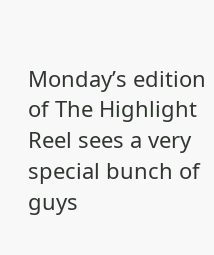Monday’s edition of The Highlight Reel sees a very special bunch of guys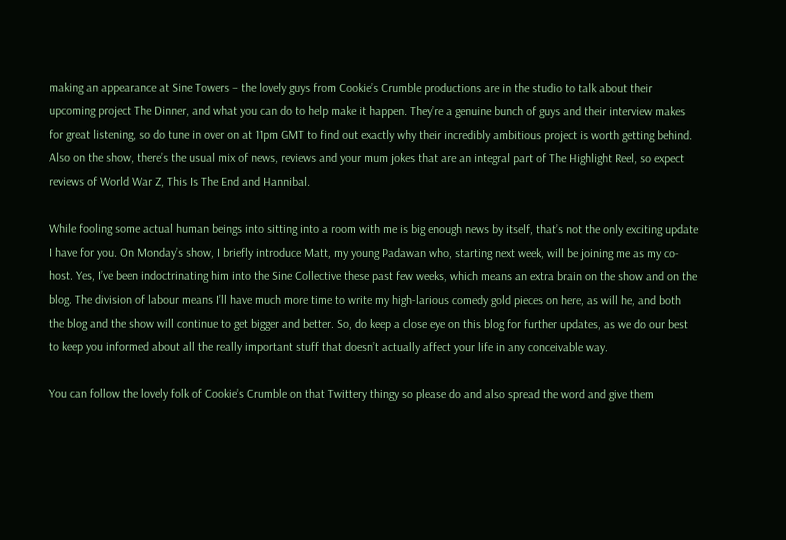making an appearance at Sine Towers – the lovely guys from Cookie’s Crumble productions are in the studio to talk about their upcoming project The Dinner, and what you can do to help make it happen. They’re a genuine bunch of guys and their interview makes for great listening, so do tune in over on at 11pm GMT to find out exactly why their incredibly ambitious project is worth getting behind. Also on the show, there’s the usual mix of news, reviews and your mum jokes that are an integral part of The Highlight Reel, so expect reviews of World War Z, This Is The End and Hannibal.

While fooling some actual human beings into sitting into a room with me is big enough news by itself, that’s not the only exciting update I have for you. On Monday’s show, I briefly introduce Matt, my young Padawan who, starting next week, will be joining me as my co-host. Yes, I’ve been indoctrinating him into the Sine Collective these past few weeks, which means an extra brain on the show and on the blog. The division of labour means I’ll have much more time to write my high-larious comedy gold pieces on here, as will he, and both the blog and the show will continue to get bigger and better. So, do keep a close eye on this blog for further updates, as we do our best to keep you informed about all the really important stuff that doesn’t actually affect your life in any conceivable way.

You can follow the lovely folk of Cookie’s Crumble on that Twittery thingy so please do and also spread the word and give them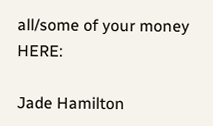all/some of your money HERE:

Jade Hamilton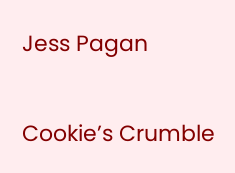Jess Pagan

Cookie’s Crumble